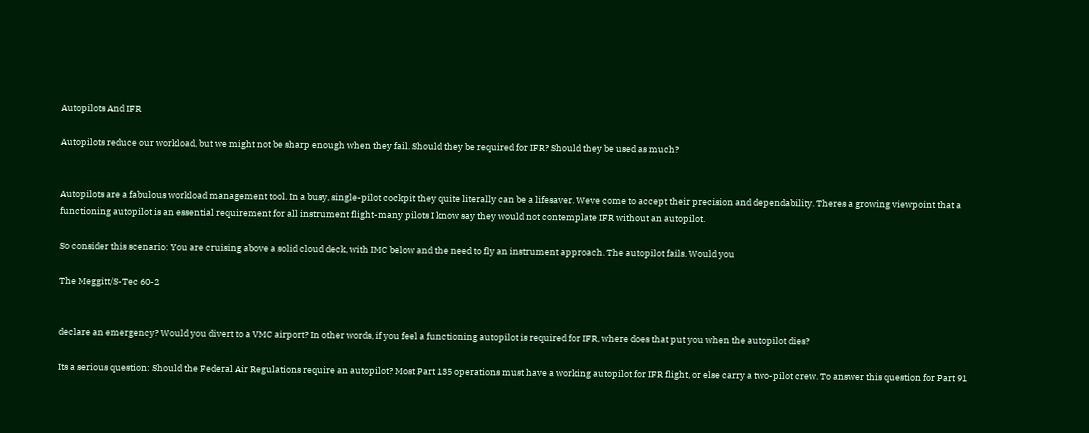Autopilots And IFR

Autopilots reduce our workload, but we might not be sharp enough when they fail. Should they be required for IFR? Should they be used as much?


Autopilots are a fabulous workload management tool. In a busy, single-pilot cockpit they quite literally can be a lifesaver. Weve come to accept their precision and dependability. Theres a growing viewpoint that a functioning autopilot is an essential requirement for all instrument flight-many pilots I know say they would not contemplate IFR without an autopilot.

So consider this scenario: You are cruising above a solid cloud deck, with IMC below and the need to fly an instrument approach. The autopilot fails. Would you

The Meggitt/S-Tec 60-2


declare an emergency? Would you divert to a VMC airport? In other words, if you feel a functioning autopilot is required for IFR, where does that put you when the autopilot dies?

Its a serious question: Should the Federal Air Regulations require an autopilot? Most Part 135 operations must have a working autopilot for IFR flight, or else carry a two-pilot crew. To answer this question for Part 91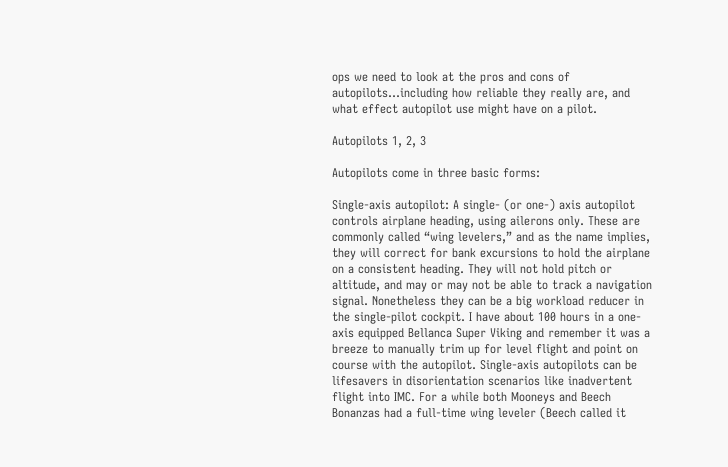ops we need to look at the pros and cons of autopilots…including how reliable they really are, and what effect autopilot use might have on a pilot.

Autopilots 1, 2, 3

Autopilots come in three basic forms:

Single-axis autopilot: A single- (or one-) axis autopilot controls airplane heading, using ailerons only. These are commonly called “wing levelers,” and as the name implies, they will correct for bank excursions to hold the airplane on a consistent heading. They will not hold pitch or altitude, and may or may not be able to track a navigation signal. Nonetheless they can be a big workload reducer in the single-pilot cockpit. I have about 100 hours in a one-axis equipped Bellanca Super Viking and remember it was a breeze to manually trim up for level flight and point on course with the autopilot. Single-axis autopilots can be lifesavers in disorientation scenarios like inadvertent flight into IMC. For a while both Mooneys and Beech Bonanzas had a full-time wing leveler (Beech called it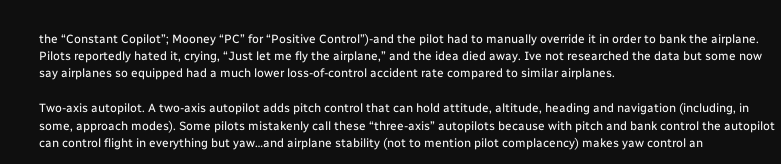the “Constant Copilot”; Mooney “PC” for “Positive Control”)-and the pilot had to manually override it in order to bank the airplane. Pilots reportedly hated it, crying, “Just let me fly the airplane,” and the idea died away. Ive not researched the data but some now say airplanes so equipped had a much lower loss-of-control accident rate compared to similar airplanes.

Two-axis autopilot. A two-axis autopilot adds pitch control that can hold attitude, altitude, heading and navigation (including, in some, approach modes). Some pilots mistakenly call these “three-axis” autopilots because with pitch and bank control the autopilot can control flight in everything but yaw…and airplane stability (not to mention pilot complacency) makes yaw control an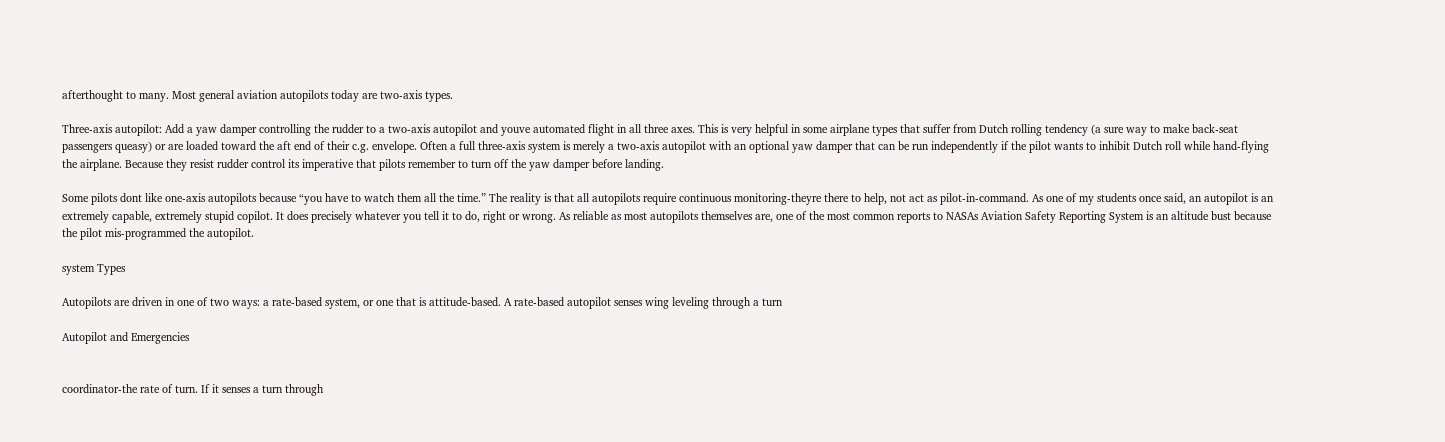afterthought to many. Most general aviation autopilots today are two-axis types.

Three-axis autopilot: Add a yaw damper controlling the rudder to a two-axis autopilot and youve automated flight in all three axes. This is very helpful in some airplane types that suffer from Dutch rolling tendency (a sure way to make back-seat passengers queasy) or are loaded toward the aft end of their c.g. envelope. Often a full three-axis system is merely a two-axis autopilot with an optional yaw damper that can be run independently if the pilot wants to inhibit Dutch roll while hand-flying the airplane. Because they resist rudder control its imperative that pilots remember to turn off the yaw damper before landing.

Some pilots dont like one-axis autopilots because “you have to watch them all the time.” The reality is that all autopilots require continuous monitoring-theyre there to help, not act as pilot-in-command. As one of my students once said, an autopilot is an extremely capable, extremely stupid copilot. It does precisely whatever you tell it to do, right or wrong. As reliable as most autopilots themselves are, one of the most common reports to NASAs Aviation Safety Reporting System is an altitude bust because the pilot mis-programmed the autopilot.

system Types

Autopilots are driven in one of two ways: a rate-based system, or one that is attitude-based. A rate-based autopilot senses wing leveling through a turn

Autopilot and Emergencies


coordinator-the rate of turn. If it senses a turn through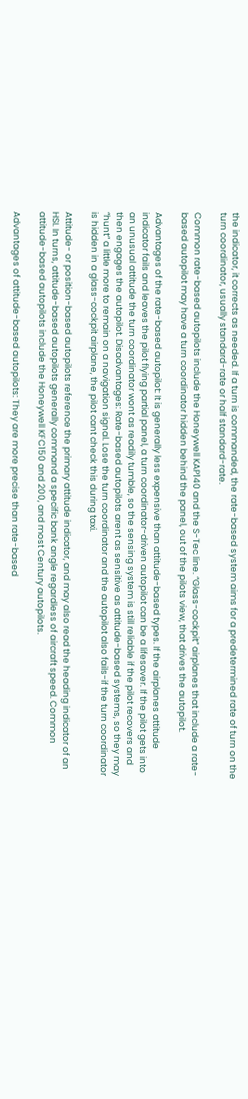the indicator, it corrects as needed. If a turn is commanded, the rate-based system aims for a predetermined rate of turn on the turn coordinator, usually standard-rate or half standard-rate.

Common rate-based autopilots include the Honeywell KAP140 and the S-Tec line. “Glass-cockpit” airplanes that include a rate-based autopilot may have a turn coordinator hidden behind the panel, out of the pilots view, that drives the autopilot.

Advantages of the rate-based autopilot: It is generally less expensive than attitude-based types. If the airplanes attitude indicator fails and leaves the pilot flying partial panel, a turn coordinator-driven autopilot can be a lifesaver. If the pilot gets into an unusual attitude the turn coordinator wont as readily tumble, so the sensing system is still reliable if the pilot recovers and then engages the autopilot. Disadvantages: Rate-based autopilots arent as sensitive as attitude-based systems, so they may “hunt” a little more to remain on a navigation signal. Lose the turn coordinator and the autopilot also fails-if the turn coordinator is hidden in a glass-cockpit airplane, the pilot cant check this during taxi.

Attitude- or position-based autopilots reference the primary attitude indicator, and may also read the heading indicator of an HSI. In turns, attitude-based autopilots generally command a specific bank angle regardless of aircraft speed. Common attitude-based autopilots include the Honeywell KFC150 and 200, and most Century autopilots.

Advantages of attitude-based autopilots: They are more precise than rate-based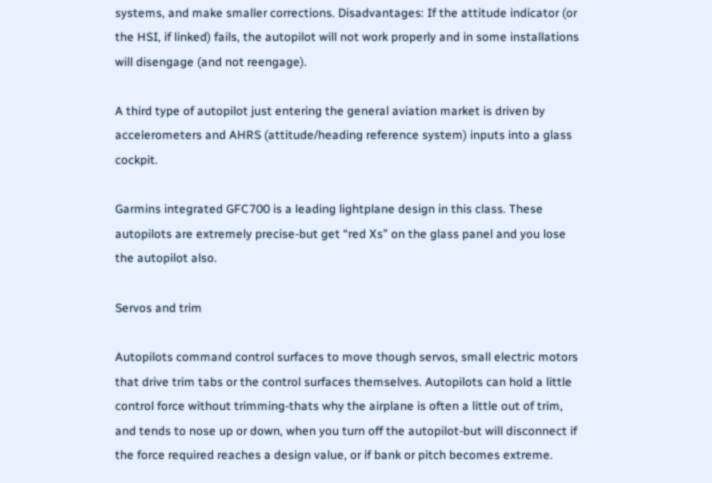systems, and make smaller corrections. Disadvantages: If the attitude indicator (or the HSI, if linked) fails, the autopilot will not work properly and in some installations will disengage (and not reengage).

A third type of autopilot just entering the general aviation market is driven by accelerometers and AHRS (attitude/heading reference system) inputs into a glass cockpit.

Garmins integrated GFC700 is a leading lightplane design in this class. These autopilots are extremely precise-but get “red Xs” on the glass panel and you lose the autopilot also.

Servos and trim

Autopilots command control surfaces to move though servos, small electric motors that drive trim tabs or the control surfaces themselves. Autopilots can hold a little control force without trimming-thats why the airplane is often a little out of trim, and tends to nose up or down, when you turn off the autopilot-but will disconnect if the force required reaches a design value, or if bank or pitch becomes extreme.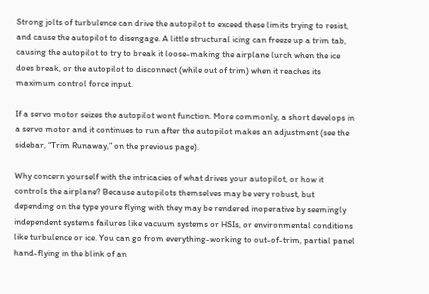Strong jolts of turbulence can drive the autopilot to exceed these limits trying to resist, and cause the autopilot to disengage. A little structural icing can freeze up a trim tab, causing the autopilot to try to break it loose-making the airplane lurch when the ice does break, or the autopilot to disconnect (while out of trim) when it reaches its maximum control force input.

If a servo motor seizes the autopilot wont function. More commonly, a short develops in a servo motor and it continues to run after the autopilot makes an adjustment (see the sidebar, “Trim Runaway,” on the previous page).

Why concern yourself with the intricacies of what drives your autopilot, or how it controls the airplane? Because autopilots themselves may be very robust, but depending on the type youre flying with they may be rendered inoperative by seemingly independent systems failures like vacuum systems or HSIs, or environmental conditions like turbulence or ice. You can go from everything-working to out-of-trim, partial panel hand-flying in the blink of an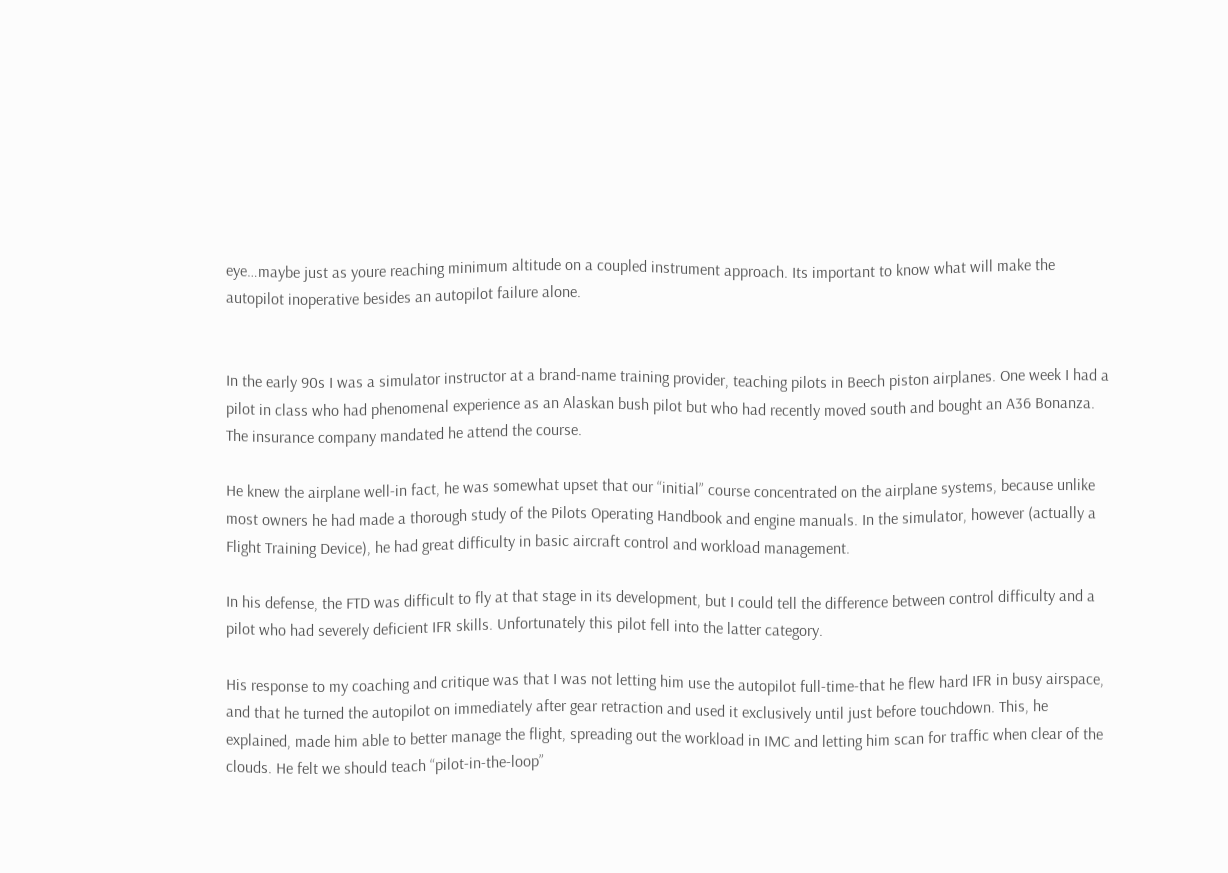eye…maybe just as youre reaching minimum altitude on a coupled instrument approach. Its important to know what will make the autopilot inoperative besides an autopilot failure alone.


In the early 90s I was a simulator instructor at a brand-name training provider, teaching pilots in Beech piston airplanes. One week I had a pilot in class who had phenomenal experience as an Alaskan bush pilot but who had recently moved south and bought an A36 Bonanza. The insurance company mandated he attend the course.

He knew the airplane well-in fact, he was somewhat upset that our “initial” course concentrated on the airplane systems, because unlike most owners he had made a thorough study of the Pilots Operating Handbook and engine manuals. In the simulator, however (actually a Flight Training Device), he had great difficulty in basic aircraft control and workload management.

In his defense, the FTD was difficult to fly at that stage in its development, but I could tell the difference between control difficulty and a pilot who had severely deficient IFR skills. Unfortunately this pilot fell into the latter category.

His response to my coaching and critique was that I was not letting him use the autopilot full-time-that he flew hard IFR in busy airspace, and that he turned the autopilot on immediately after gear retraction and used it exclusively until just before touchdown. This, he explained, made him able to better manage the flight, spreading out the workload in IMC and letting him scan for traffic when clear of the clouds. He felt we should teach “pilot-in-the-loop”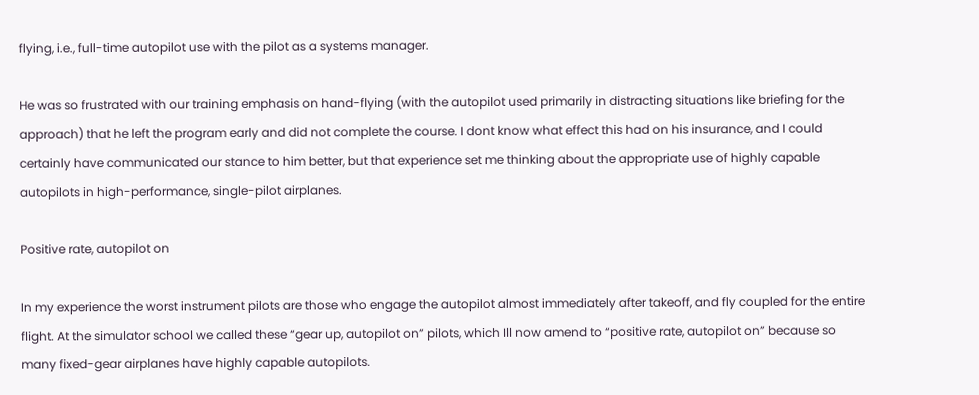flying, i.e., full-time autopilot use with the pilot as a systems manager.

He was so frustrated with our training emphasis on hand-flying (with the autopilot used primarily in distracting situations like briefing for the approach) that he left the program early and did not complete the course. I dont know what effect this had on his insurance, and I could certainly have communicated our stance to him better, but that experience set me thinking about the appropriate use of highly capable autopilots in high-performance, single-pilot airplanes.

Positive rate, autopilot on

In my experience the worst instrument pilots are those who engage the autopilot almost immediately after takeoff, and fly coupled for the entire flight. At the simulator school we called these “gear up, autopilot on” pilots, which Ill now amend to “positive rate, autopilot on” because so many fixed-gear airplanes have highly capable autopilots.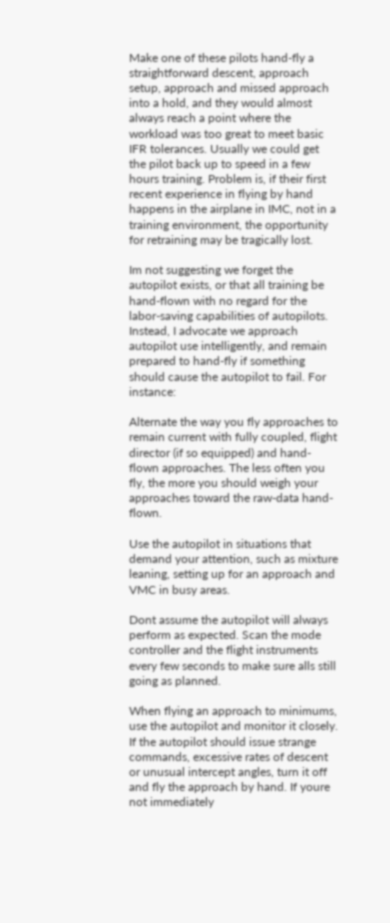Make one of these pilots hand-fly a straightforward descent, approach setup, approach and missed approach into a hold, and they would almost always reach a point where the workload was too great to meet basic IFR tolerances. Usually we could get the pilot back up to speed in a few hours training. Problem is, if their first recent experience in flying by hand happens in the airplane in IMC, not in a training environment, the opportunity for retraining may be tragically lost.

Im not suggesting we forget the autopilot exists, or that all training be hand-flown with no regard for the labor-saving capabilities of autopilots. Instead, I advocate we approach autopilot use intelligently, and remain prepared to hand-fly if something should cause the autopilot to fail. For instance:

Alternate the way you fly approaches to remain current with fully coupled, flight director (if so equipped) and hand-flown approaches. The less often you fly, the more you should weigh your approaches toward the raw-data hand-flown.

Use the autopilot in situations that demand your attention, such as mixture leaning, setting up for an approach and VMC in busy areas.

Dont assume the autopilot will always perform as expected. Scan the mode controller and the flight instruments every few seconds to make sure alls still going as planned.

When flying an approach to minimums, use the autopilot and monitor it closely. If the autopilot should issue strange commands, excessive rates of descent or unusual intercept angles, turn it off and fly the approach by hand. If youre not immediately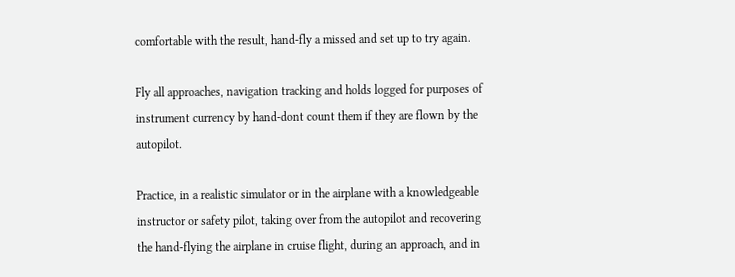comfortable with the result, hand-fly a missed and set up to try again.

Fly all approaches, navigation tracking and holds logged for purposes of instrument currency by hand-dont count them if they are flown by the autopilot.

Practice, in a realistic simulator or in the airplane with a knowledgeable instructor or safety pilot, taking over from the autopilot and recovering the hand-flying the airplane in cruise flight, during an approach, and in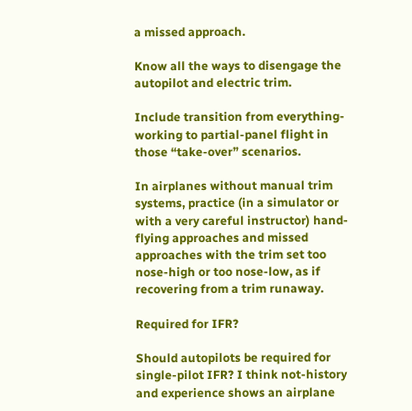a missed approach.

Know all the ways to disengage the autopilot and electric trim.

Include transition from everything-working to partial-panel flight in those “take-over” scenarios.

In airplanes without manual trim systems, practice (in a simulator or with a very careful instructor) hand-flying approaches and missed approaches with the trim set too nose-high or too nose-low, as if recovering from a trim runaway.

Required for IFR?

Should autopilots be required for single-pilot IFR? I think not-history and experience shows an airplane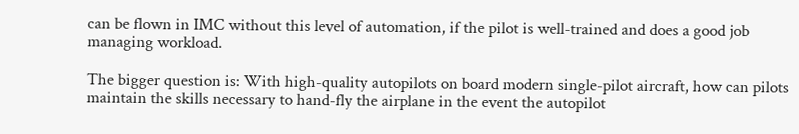can be flown in IMC without this level of automation, if the pilot is well-trained and does a good job managing workload.

The bigger question is: With high-quality autopilots on board modern single-pilot aircraft, how can pilots maintain the skills necessary to hand-fly the airplane in the event the autopilot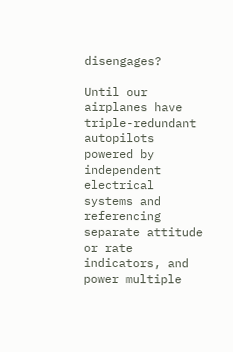disengages?

Until our airplanes have triple-redundant autopilots powered by independent electrical systems and referencing separate attitude or rate indicators, and power multiple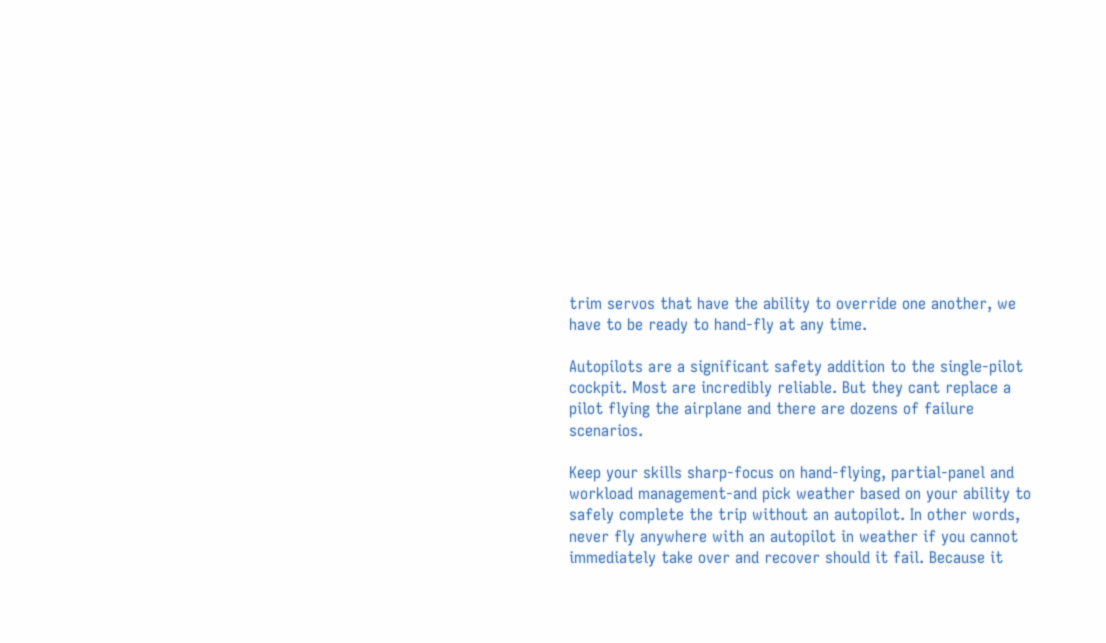trim servos that have the ability to override one another, we have to be ready to hand-fly at any time.

Autopilots are a significant safety addition to the single-pilot cockpit. Most are incredibly reliable. But they cant replace a pilot flying the airplane and there are dozens of failure scenarios.

Keep your skills sharp-focus on hand-flying, partial-panel and workload management-and pick weather based on your ability to safely complete the trip without an autopilot. In other words, never fly anywhere with an autopilot in weather if you cannot immediately take over and recover should it fail. Because it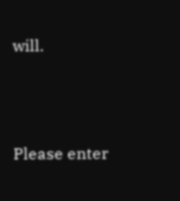will.



Please enter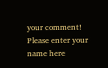your comment!
Please enter your name here